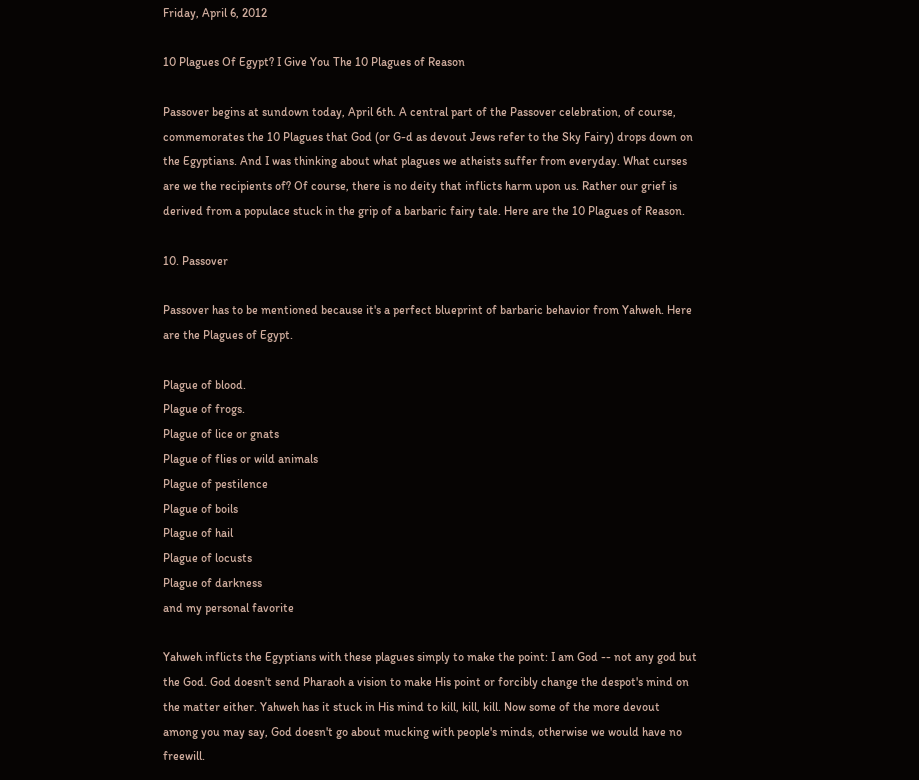Friday, April 6, 2012

10 Plagues Of Egypt? I Give You The 10 Plagues of Reason

Passover begins at sundown today, April 6th. A central part of the Passover celebration, of course, commemorates the 10 Plagues that God (or G-d as devout Jews refer to the Sky Fairy) drops down on the Egyptians. And I was thinking about what plagues we atheists suffer from everyday. What curses are we the recipients of? Of course, there is no deity that inflicts harm upon us. Rather our grief is derived from a populace stuck in the grip of a barbaric fairy tale. Here are the 10 Plagues of Reason.

10. Passover

Passover has to be mentioned because it's a perfect blueprint of barbaric behavior from Yahweh. Here are the Plagues of Egypt.

Plague of blood.
Plague of frogs.
Plague of lice or gnats
Plague of flies or wild animals
Plague of pestilence
Plague of boils
Plague of hail
Plague of locusts
Plague of darkness
and my personal favorite

Yahweh inflicts the Egyptians with these plagues simply to make the point: I am God -- not any god but the God. God doesn't send Pharaoh a vision to make His point or forcibly change the despot's mind on the matter either. Yahweh has it stuck in His mind to kill, kill, kill. Now some of the more devout among you may say, God doesn't go about mucking with people's minds, otherwise we would have no freewill.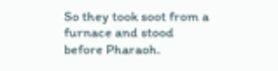So they took soot from a furnace and stood before Pharaoh.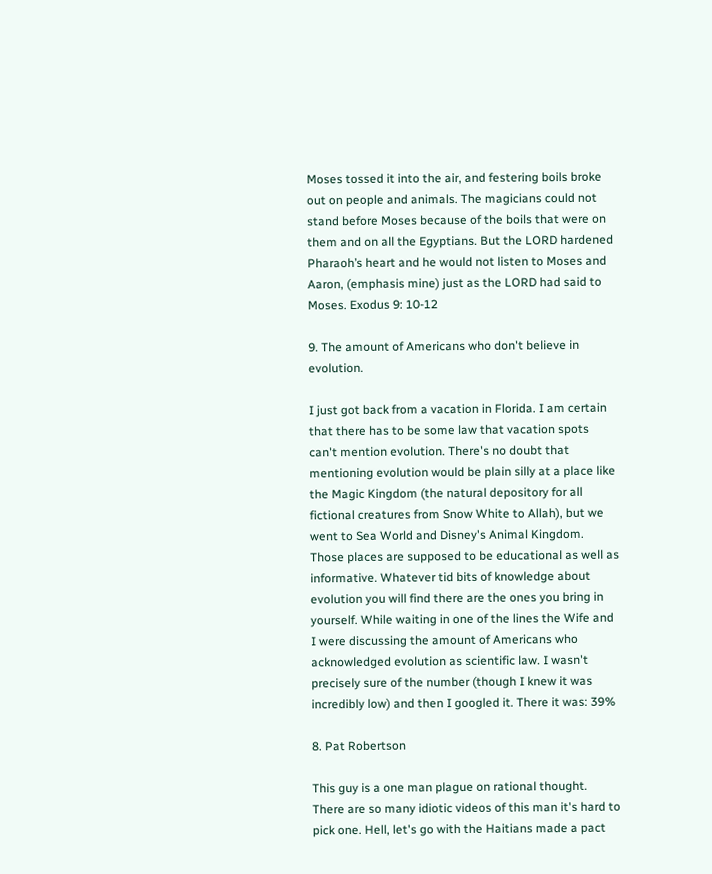Moses tossed it into the air, and festering boils broke out on people and animals. The magicians could not stand before Moses because of the boils that were on them and on all the Egyptians. But the LORD hardened Pharaoh’s heart and he would not listen to Moses and Aaron, (emphasis mine) just as the LORD had said to Moses. Exodus 9: 10-12

9. The amount of Americans who don't believe in evolution.

I just got back from a vacation in Florida. I am certain that there has to be some law that vacation spots can't mention evolution. There's no doubt that mentioning evolution would be plain silly at a place like the Magic Kingdom (the natural depository for all fictional creatures from Snow White to Allah), but we went to Sea World and Disney's Animal Kingdom. Those places are supposed to be educational as well as informative. Whatever tid bits of knowledge about evolution you will find there are the ones you bring in yourself. While waiting in one of the lines the Wife and I were discussing the amount of Americans who acknowledged evolution as scientific law. I wasn't precisely sure of the number (though I knew it was incredibly low) and then I googled it. There it was: 39%

8. Pat Robertson

This guy is a one man plague on rational thought. There are so many idiotic videos of this man it's hard to pick one. Hell, let's go with the Haitians made a pact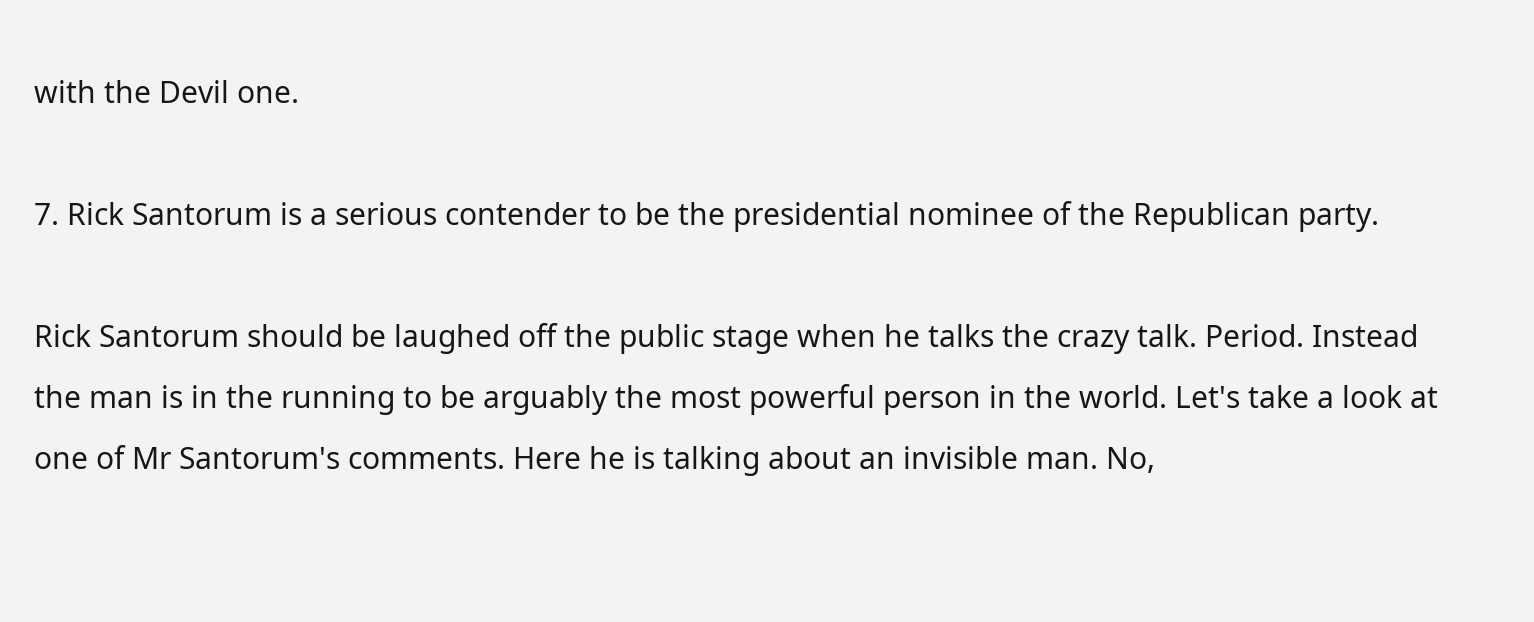with the Devil one.

7. Rick Santorum is a serious contender to be the presidential nominee of the Republican party.

Rick Santorum should be laughed off the public stage when he talks the crazy talk. Period. Instead the man is in the running to be arguably the most powerful person in the world. Let's take a look at one of Mr Santorum's comments. Here he is talking about an invisible man. No,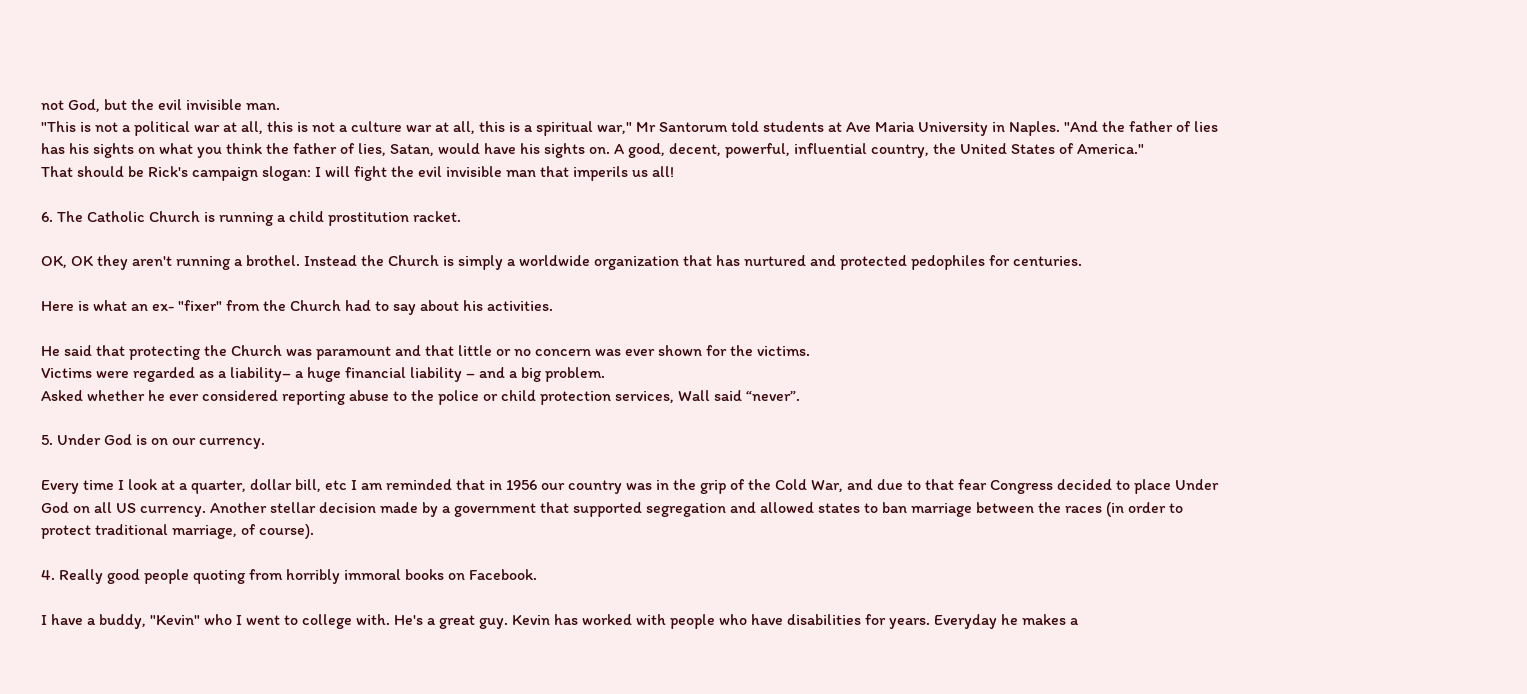not God, but the evil invisible man.
"This is not a political war at all, this is not a culture war at all, this is a spiritual war," Mr Santorum told students at Ave Maria University in Naples. "And the father of lies has his sights on what you think the father of lies, Satan, would have his sights on. A good, decent, powerful, influential country, the United States of America."
That should be Rick's campaign slogan: I will fight the evil invisible man that imperils us all!

6. The Catholic Church is running a child prostitution racket.

OK, OK they aren't running a brothel. Instead the Church is simply a worldwide organization that has nurtured and protected pedophiles for centuries.

Here is what an ex- "fixer" from the Church had to say about his activities.

He said that protecting the Church was paramount and that little or no concern was ever shown for the victims.
Victims were regarded as a liability– a huge financial liability – and a big problem.
Asked whether he ever considered reporting abuse to the police or child protection services, Wall said “never”.

5. Under God is on our currency.

Every time I look at a quarter, dollar bill, etc I am reminded that in 1956 our country was in the grip of the Cold War, and due to that fear Congress decided to place Under God on all US currency. Another stellar decision made by a government that supported segregation and allowed states to ban marriage between the races (in order to protect traditional marriage, of course).

4. Really good people quoting from horribly immoral books on Facebook.

I have a buddy, "Kevin" who I went to college with. He's a great guy. Kevin has worked with people who have disabilities for years. Everyday he makes a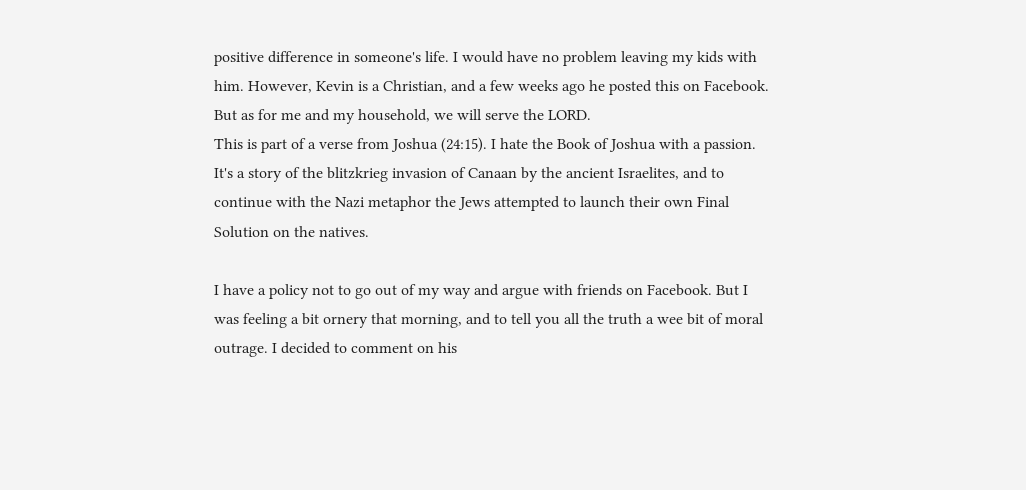positive difference in someone's life. I would have no problem leaving my kids with him. However, Kevin is a Christian, and a few weeks ago he posted this on Facebook.
But as for me and my household, we will serve the LORD.
This is part of a verse from Joshua (24:15). I hate the Book of Joshua with a passion. It's a story of the blitzkrieg invasion of Canaan by the ancient Israelites, and to continue with the Nazi metaphor the Jews attempted to launch their own Final Solution on the natives.

I have a policy not to go out of my way and argue with friends on Facebook. But I was feeling a bit ornery that morning, and to tell you all the truth a wee bit of moral outrage. I decided to comment on his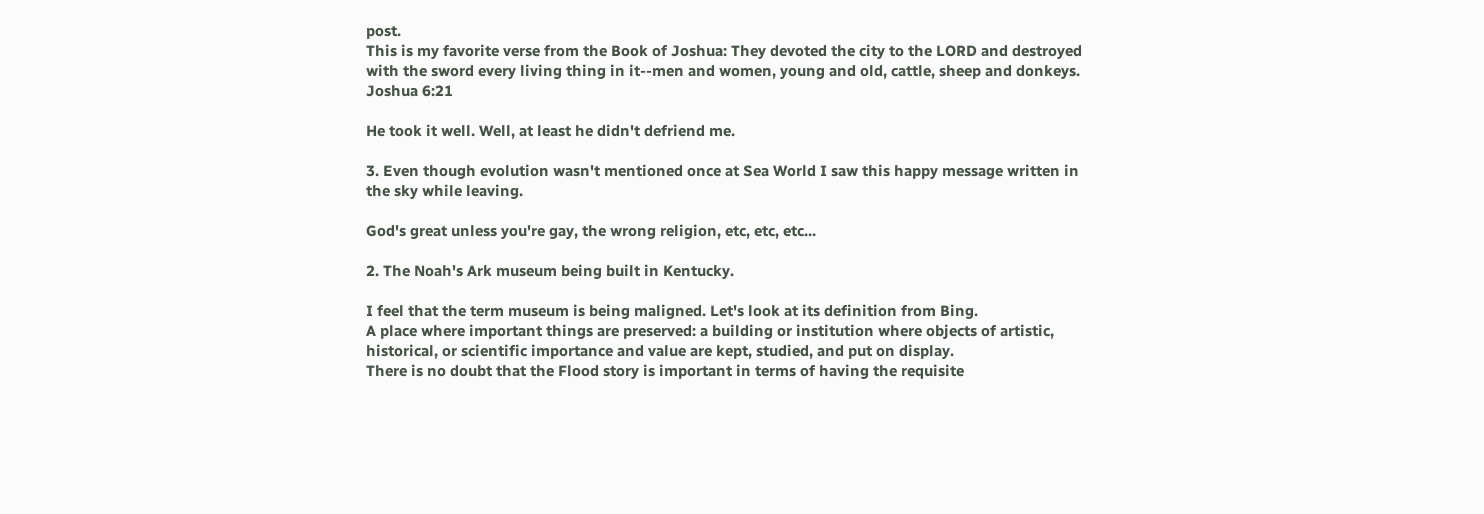post.
This is my favorite verse from the Book of Joshua: They devoted the city to the LORD and destroyed with the sword every living thing in it--men and women, young and old, cattle, sheep and donkeys. Joshua 6:21

He took it well. Well, at least he didn't defriend me.

3. Even though evolution wasn't mentioned once at Sea World I saw this happy message written in the sky while leaving.

God's great unless you're gay, the wrong religion, etc, etc, etc...

2. The Noah's Ark museum being built in Kentucky.

I feel that the term museum is being maligned. Let's look at its definition from Bing.
A place where important things are preserved: a building or institution where objects of artistic, historical, or scientific importance and value are kept, studied, and put on display.
There is no doubt that the Flood story is important in terms of having the requisite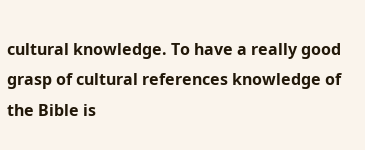cultural knowledge. To have a really good grasp of cultural references knowledge of the Bible is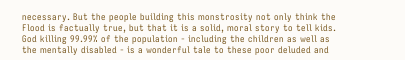necessary. But the people building this monstrosity not only think the Flood is factually true, but that it is a solid, moral story to tell kids. God killing 99.99% of the population - including the children as well as the mentally disabled - is a wonderful tale to these poor deluded and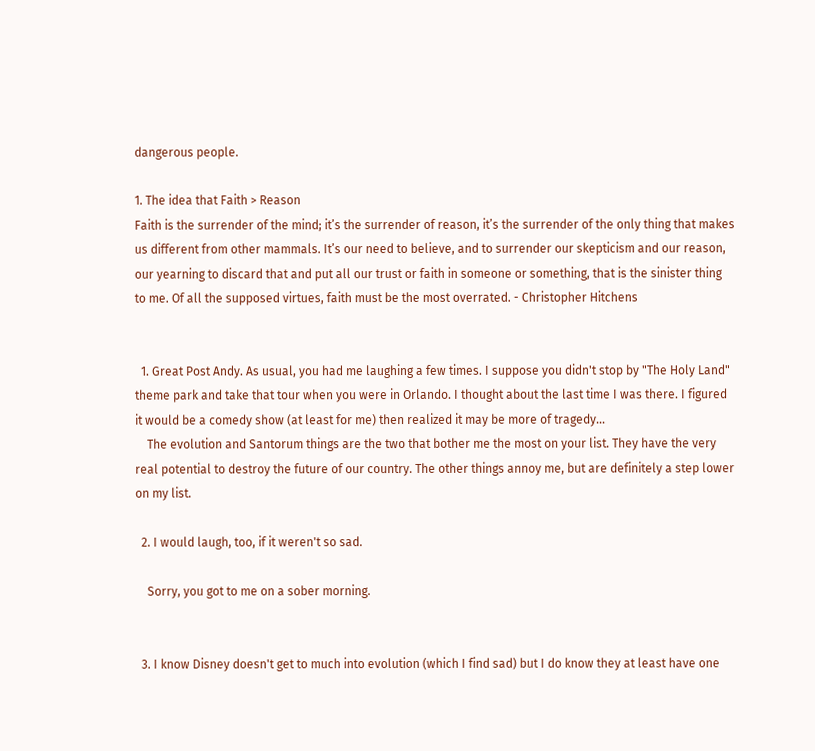dangerous people.

1. The idea that Faith > Reason
Faith is the surrender of the mind; it’s the surrender of reason, it’s the surrender of the only thing that makes us different from other mammals. It’s our need to believe, and to surrender our skepticism and our reason, our yearning to discard that and put all our trust or faith in someone or something, that is the sinister thing to me. Of all the supposed virtues, faith must be the most overrated. - Christopher Hitchens


  1. Great Post Andy. As usual, you had me laughing a few times. I suppose you didn't stop by "The Holy Land" theme park and take that tour when you were in Orlando. I thought about the last time I was there. I figured it would be a comedy show (at least for me) then realized it may be more of tragedy...
    The evolution and Santorum things are the two that bother me the most on your list. They have the very real potential to destroy the future of our country. The other things annoy me, but are definitely a step lower on my list.

  2. I would laugh, too, if it weren't so sad.

    Sorry, you got to me on a sober morning.


  3. I know Disney doesn't get to much into evolution (which I find sad) but I do know they at least have one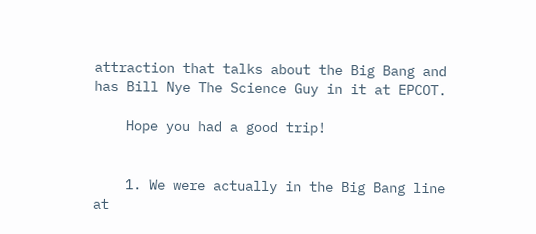attraction that talks about the Big Bang and has Bill Nye The Science Guy in it at EPCOT.

    Hope you had a good trip!


    1. We were actually in the Big Bang line at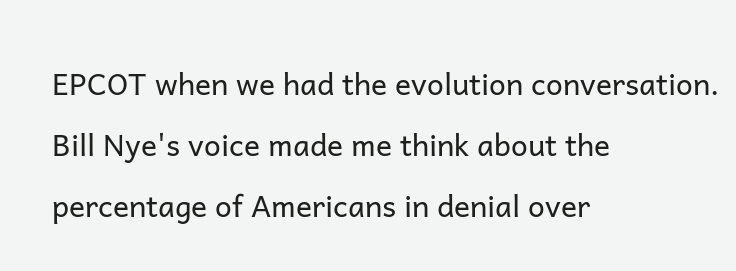EPCOT when we had the evolution conversation. Bill Nye's voice made me think about the percentage of Americans in denial over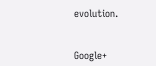evolution.


Google+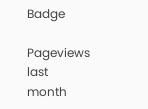Badge

Pageviews last month